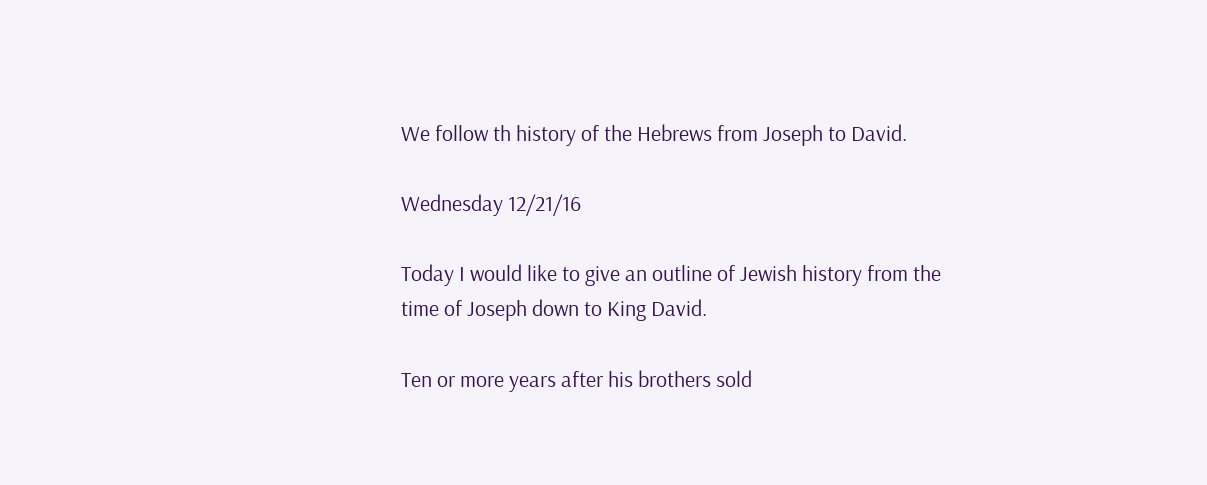We follow th history of the Hebrews from Joseph to David.

Wednesday 12/21/16

Today I would like to give an outline of Jewish history from the time of Joseph down to King David.

Ten or more years after his brothers sold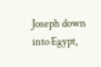Joseph down into Egypt,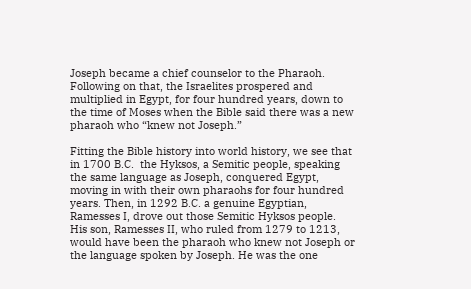Joseph became a chief counselor to the Pharaoh. Following on that, the Israelites prospered and multiplied in Egypt, for four hundred years, down to the time of Moses when the Bible said there was a new pharaoh who “knew not Joseph.”

Fitting the Bible history into world history, we see that in 1700 B.C.  the Hyksos, a Semitic people, speaking the same language as Joseph, conquered Egypt, moving in with their own pharaohs for four hundred years. Then, in 1292 B.C. a genuine Egyptian, Ramesses I, drove out those Semitic Hyksos people. His son, Ramesses II, who ruled from 1279 to 1213, would have been the pharaoh who knew not Joseph or the language spoken by Joseph. He was the one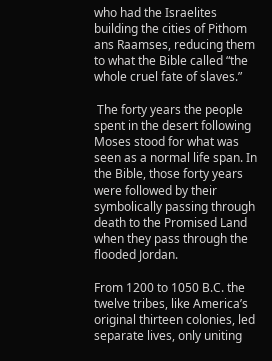who had the Israelites building the cities of Pithom ans Raamses, reducing them to what the Bible called “the whole cruel fate of slaves.”

 The forty years the people spent in the desert following Moses stood for what was seen as a normal life span. In the Bible, those forty years were followed by their symbolically passing through death to the Promised Land when they pass through the flooded Jordan.

From 1200 to 1050 B.C. the twelve tribes, like America’s original thirteen colonies, led separate lives, only uniting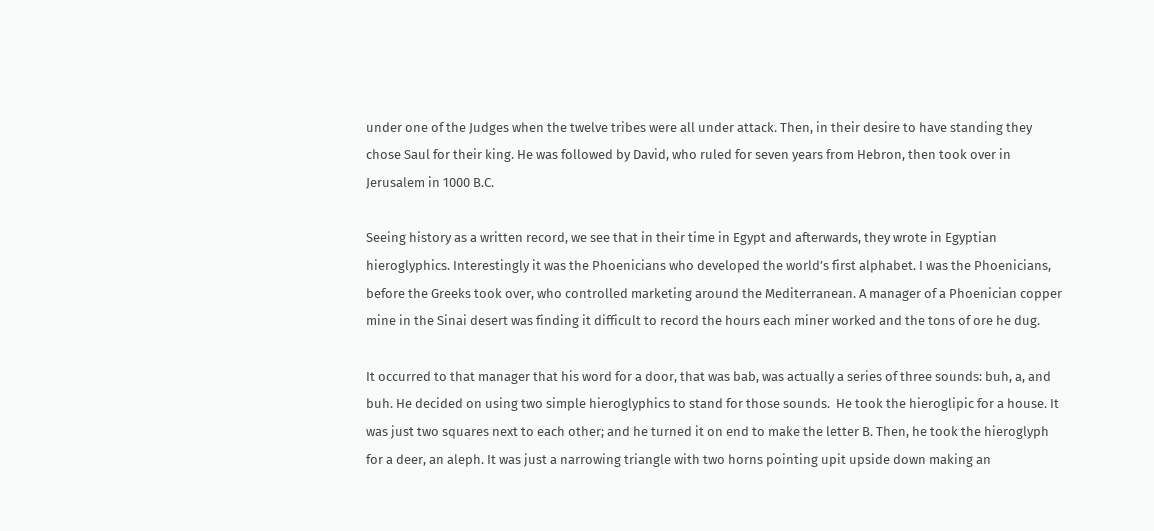under one of the Judges when the twelve tribes were all under attack. Then, in their desire to have standing they chose Saul for their king. He was followed by David, who ruled for seven years from Hebron, then took over in Jerusalem in 1000 B.C.

Seeing history as a written record, we see that in their time in Egypt and afterwards, they wrote in Egyptian hieroglyphics. Interestingly it was the Phoenicians who developed the world’s first alphabet. I was the Phoenicians, before the Greeks took over, who controlled marketing around the Mediterranean. A manager of a Phoenician copper mine in the Sinai desert was finding it difficult to record the hours each miner worked and the tons of ore he dug.

It occurred to that manager that his word for a door, that was bab, was actually a series of three sounds: buh, a, and buh. He decided on using two simple hieroglyphics to stand for those sounds.  He took the hieroglipic for a house. It was just two squares next to each other; and he turned it on end to make the letter B. Then, he took the hieroglyph for a deer, an aleph. It was just a narrowing triangle with two horns pointing upit upside down making an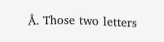Å. Those two letters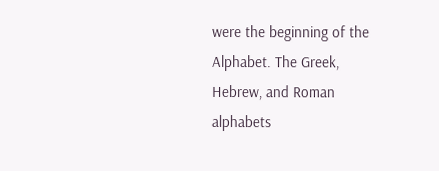were the beginning of the Alphabet. The Greek, Hebrew, and Roman alphabets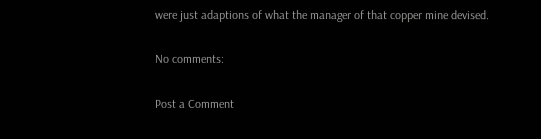were just adaptions of what the manager of that copper mine devised.

No comments:

Post a Comment